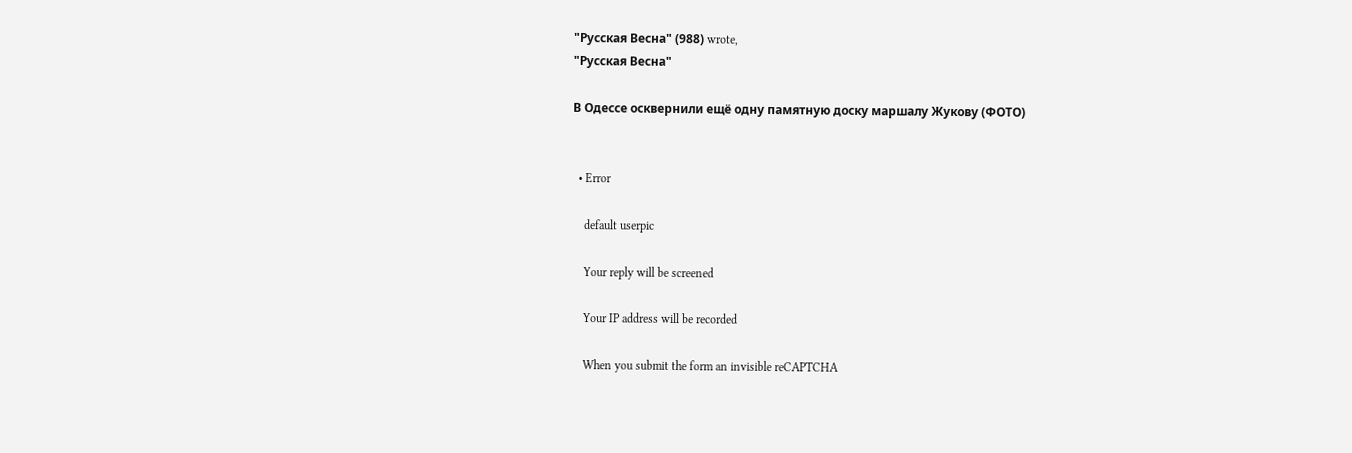"Русская Весна" (988) wrote,
"Русская Весна"

В Одессе осквернили ещё одну памятную доску маршалу Жукову (ФОТО)


  • Error

    default userpic

    Your reply will be screened

    Your IP address will be recorded

    When you submit the form an invisible reCAPTCHA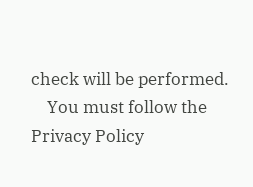check will be performed.
    You must follow the Privacy Policy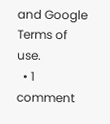and Google Terms of use.
  • 1 comment